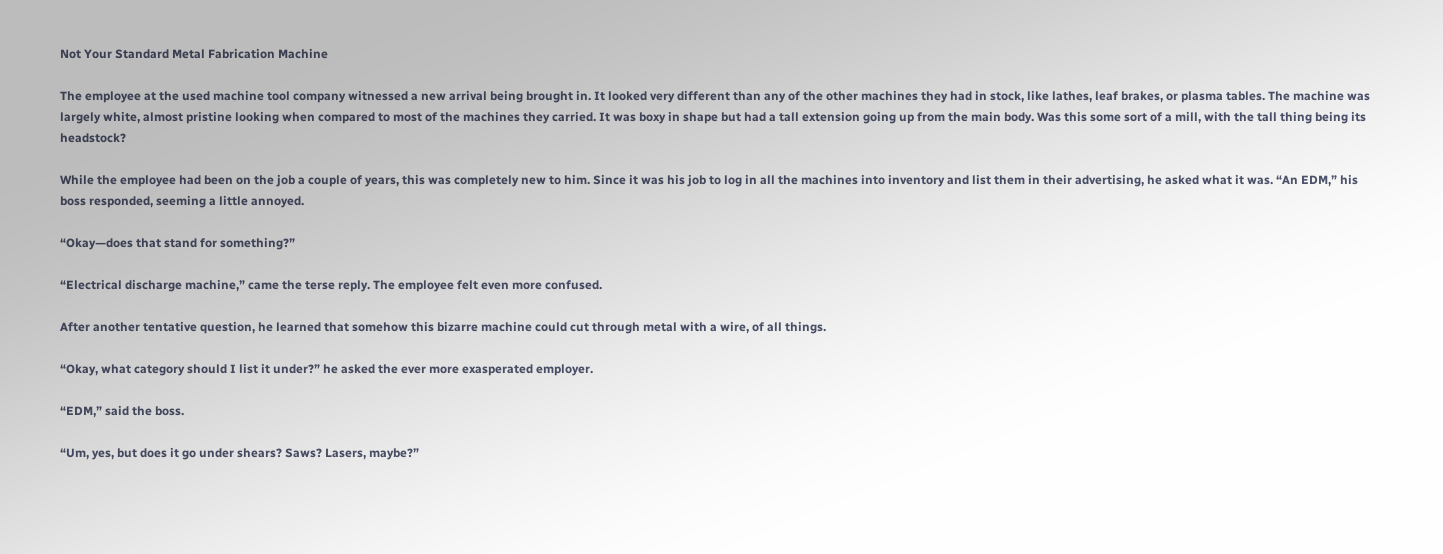Not Your Standard Metal Fabrication Machine

The employee at the used machine tool company witnessed a new arrival being brought in. It looked very different than any of the other machines they had in stock, like lathes, leaf brakes, or plasma tables. The machine was largely white, almost pristine looking when compared to most of the machines they carried. It was boxy in shape but had a tall extension going up from the main body. Was this some sort of a mill, with the tall thing being its headstock?

While the employee had been on the job a couple of years, this was completely new to him. Since it was his job to log in all the machines into inventory and list them in their advertising, he asked what it was. “An EDM,” his boss responded, seeming a little annoyed.

“Okay—does that stand for something?”

“Electrical discharge machine,” came the terse reply. The employee felt even more confused.

After another tentative question, he learned that somehow this bizarre machine could cut through metal with a wire, of all things.

“Okay, what category should I list it under?” he asked the ever more exasperated employer.

“EDM,” said the boss.

“Um, yes, but does it go under shears? Saws? Lasers, maybe?”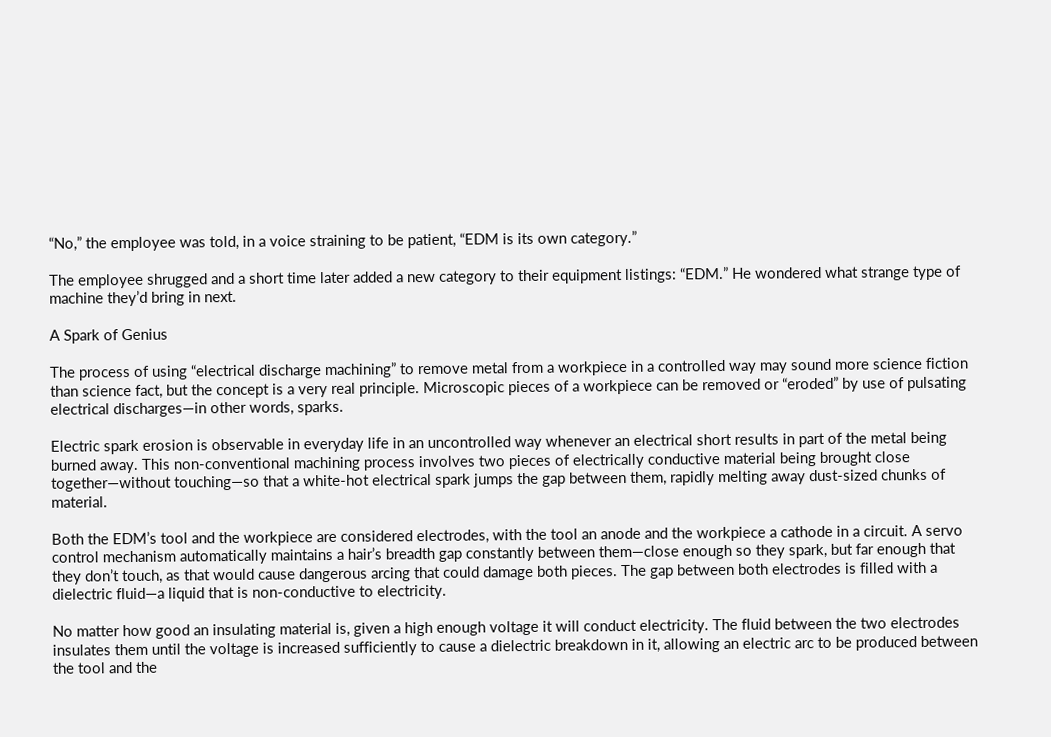“No,” the employee was told, in a voice straining to be patient, “EDM is its own category.”

The employee shrugged and a short time later added a new category to their equipment listings: “EDM.” He wondered what strange type of machine they’d bring in next.

A Spark of Genius

The process of using “electrical discharge machining” to remove metal from a workpiece in a controlled way may sound more science fiction than science fact, but the concept is a very real principle. Microscopic pieces of a workpiece can be removed or “eroded” by use of pulsating electrical discharges—in other words, sparks.

Electric spark erosion is observable in everyday life in an uncontrolled way whenever an electrical short results in part of the metal being burned away. This non-conventional machining process involves two pieces of electrically conductive material being brought close together—without touching—so that a white-hot electrical spark jumps the gap between them, rapidly melting away dust-sized chunks of material.

Both the EDM’s tool and the workpiece are considered electrodes, with the tool an anode and the workpiece a cathode in a circuit. A servo control mechanism automatically maintains a hair’s breadth gap constantly between them—close enough so they spark, but far enough that they don’t touch, as that would cause dangerous arcing that could damage both pieces. The gap between both electrodes is filled with a dielectric fluid—a liquid that is non-conductive to electricity.

No matter how good an insulating material is, given a high enough voltage it will conduct electricity. The fluid between the two electrodes insulates them until the voltage is increased sufficiently to cause a dielectric breakdown in it, allowing an electric arc to be produced between the tool and the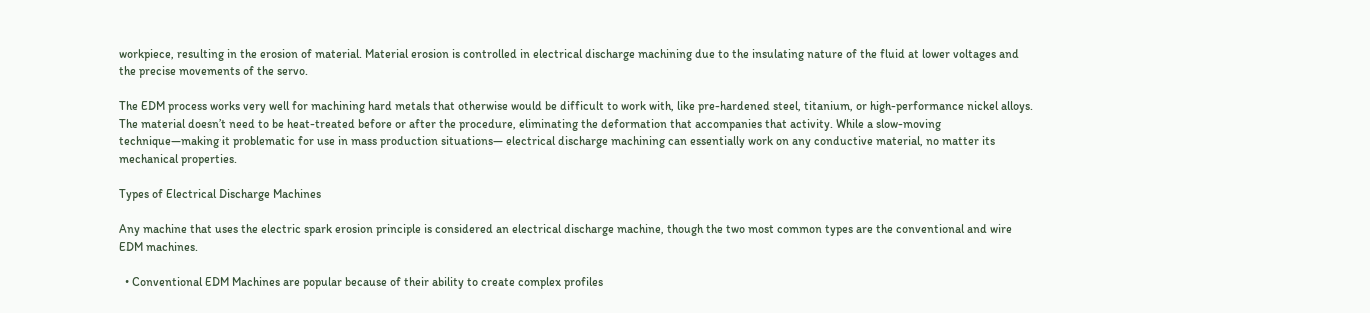workpiece, resulting in the erosion of material. Material erosion is controlled in electrical discharge machining due to the insulating nature of the fluid at lower voltages and the precise movements of the servo.

The EDM process works very well for machining hard metals that otherwise would be difficult to work with, like pre-hardened steel, titanium, or high-performance nickel alloys. The material doesn’t need to be heat-treated before or after the procedure, eliminating the deformation that accompanies that activity. While a slow-moving technique—making it problematic for use in mass production situations— electrical discharge machining can essentially work on any conductive material, no matter its mechanical properties.

Types of Electrical Discharge Machines

Any machine that uses the electric spark erosion principle is considered an electrical discharge machine, though the two most common types are the conventional and wire EDM machines.

  • Conventional EDM Machines are popular because of their ability to create complex profiles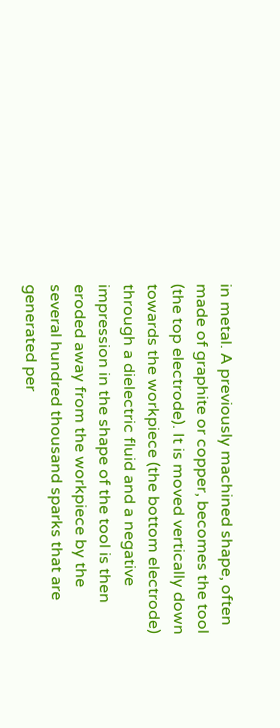in metal. A previously machined shape, often made of graphite or copper, becomes the tool (the top electrode). It is moved vertically down towards the workpiece (the bottom electrode) through a dielectric fluid and a negative impression in the shape of the tool is then eroded away from the workpiece by the several hundred thousand sparks that are generated per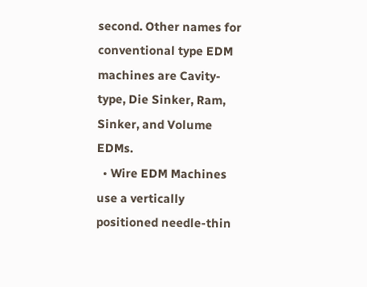second. Other names for conventional type EDM machines are Cavity-type, Die Sinker, Ram, Sinker, and Volume EDMs.
  • Wire EDM Machines use a vertically positioned needle-thin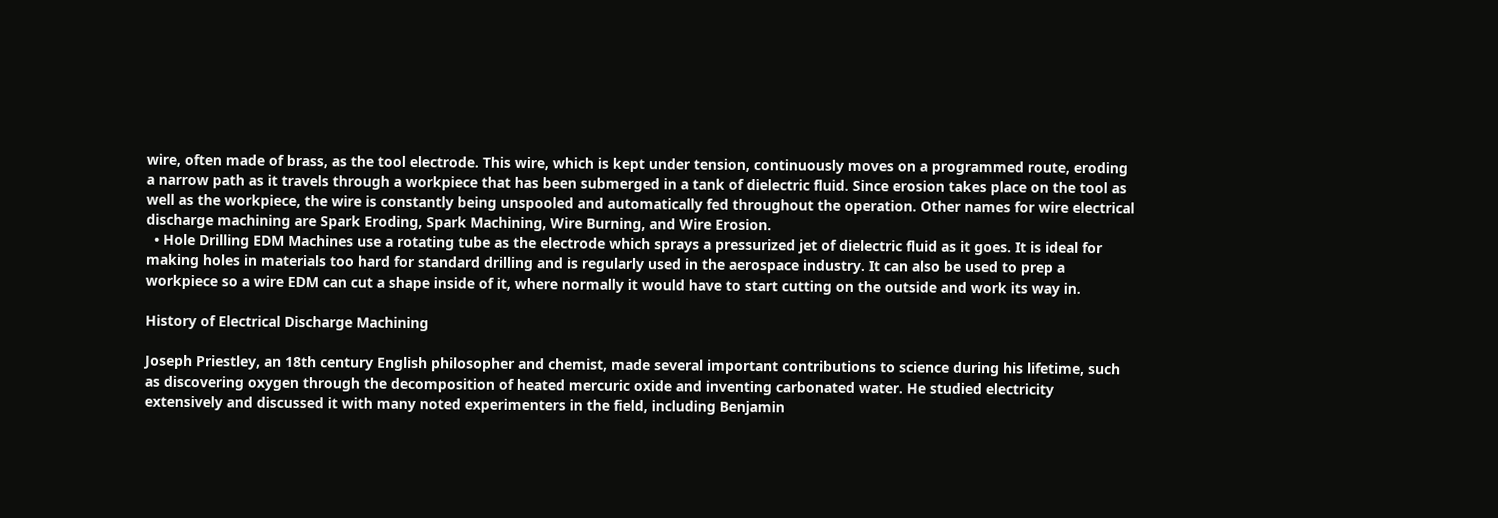wire, often made of brass, as the tool electrode. This wire, which is kept under tension, continuously moves on a programmed route, eroding a narrow path as it travels through a workpiece that has been submerged in a tank of dielectric fluid. Since erosion takes place on the tool as well as the workpiece, the wire is constantly being unspooled and automatically fed throughout the operation. Other names for wire electrical discharge machining are Spark Eroding, Spark Machining, Wire Burning, and Wire Erosion.
  • Hole Drilling EDM Machines use a rotating tube as the electrode which sprays a pressurized jet of dielectric fluid as it goes. It is ideal for making holes in materials too hard for standard drilling and is regularly used in the aerospace industry. It can also be used to prep a workpiece so a wire EDM can cut a shape inside of it, where normally it would have to start cutting on the outside and work its way in.

History of Electrical Discharge Machining

Joseph Priestley, an 18th century English philosopher and chemist, made several important contributions to science during his lifetime, such as discovering oxygen through the decomposition of heated mercuric oxide and inventing carbonated water. He studied electricity extensively and discussed it with many noted experimenters in the field, including Benjamin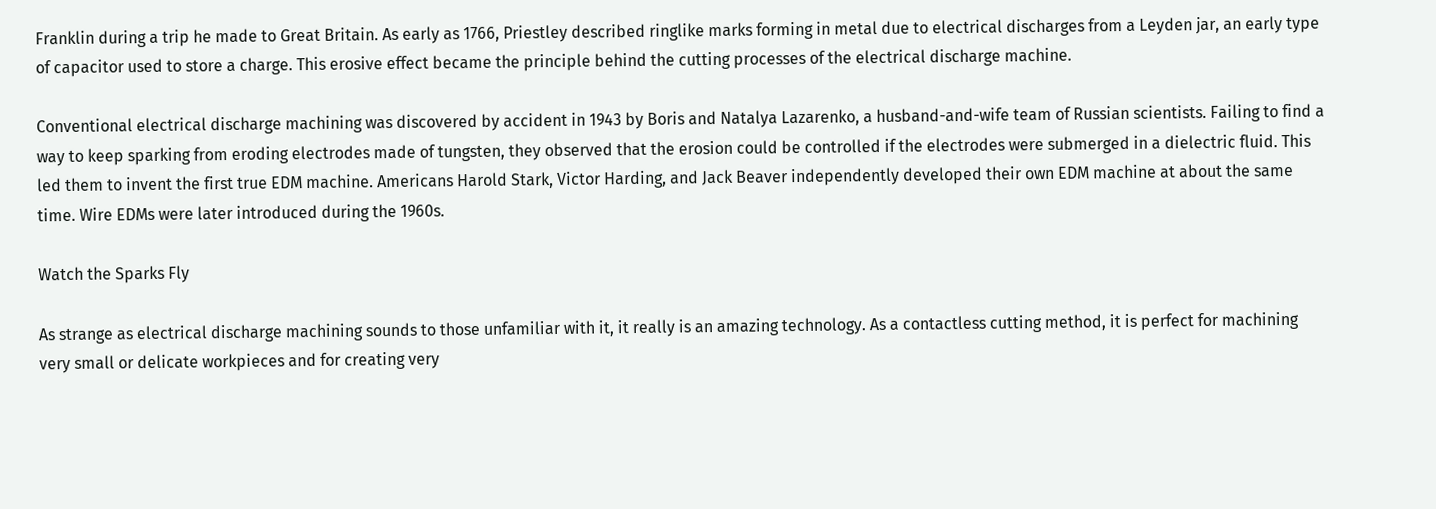Franklin during a trip he made to Great Britain. As early as 1766, Priestley described ringlike marks forming in metal due to electrical discharges from a Leyden jar, an early type of capacitor used to store a charge. This erosive effect became the principle behind the cutting processes of the electrical discharge machine.

Conventional electrical discharge machining was discovered by accident in 1943 by Boris and Natalya Lazarenko, a husband-and-wife team of Russian scientists. Failing to find a way to keep sparking from eroding electrodes made of tungsten, they observed that the erosion could be controlled if the electrodes were submerged in a dielectric fluid. This led them to invent the first true EDM machine. Americans Harold Stark, Victor Harding, and Jack Beaver independently developed their own EDM machine at about the same time. Wire EDMs were later introduced during the 1960s.

Watch the Sparks Fly

As strange as electrical discharge machining sounds to those unfamiliar with it, it really is an amazing technology. As a contactless cutting method, it is perfect for machining very small or delicate workpieces and for creating very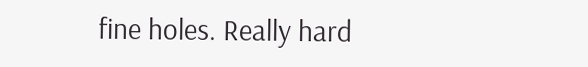fine holes. Really hard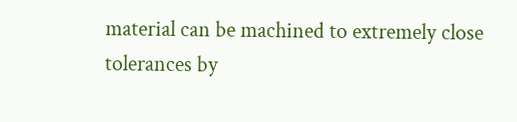material can be machined to extremely close tolerances by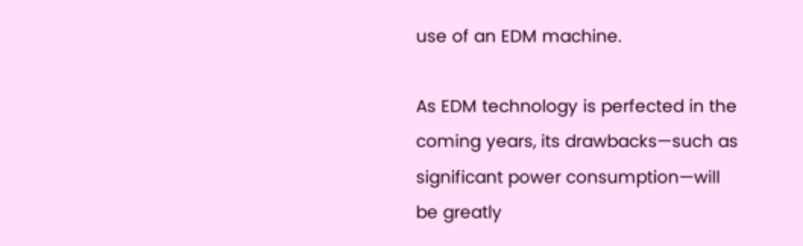use of an EDM machine.

As EDM technology is perfected in the coming years, its drawbacks—such as significant power consumption—will be greatly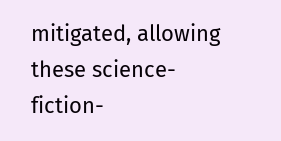mitigated, allowing these science-fiction-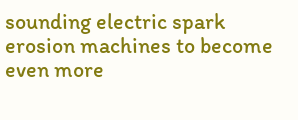sounding electric spark erosion machines to become even more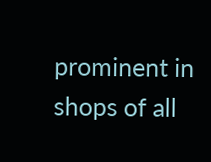prominent in shops of all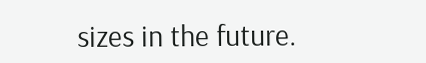sizes in the future.